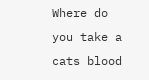Where do you take a cats blood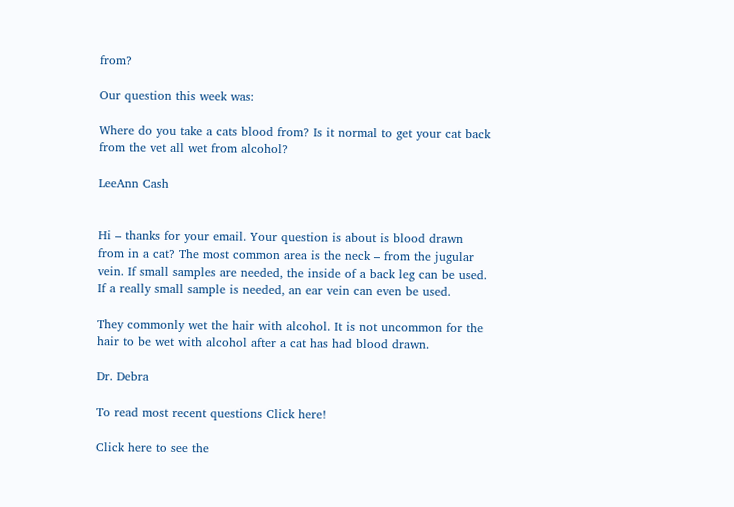from?

Our question this week was:

Where do you take a cats blood from? Is it normal to get your cat back from the vet all wet from alcohol?

LeeAnn Cash


Hi – thanks for your email. Your question is about is blood drawn from in a cat? The most common area is the neck – from the jugular vein. If small samples are needed, the inside of a back leg can be used. If a really small sample is needed, an ear vein can even be used.

They commonly wet the hair with alcohol. It is not uncommon for the hair to be wet with alcohol after a cat has had blood drawn.

Dr. Debra

To read most recent questions Click here!

Click here to see the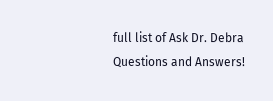full list of Ask Dr. Debra Questions and Answers!